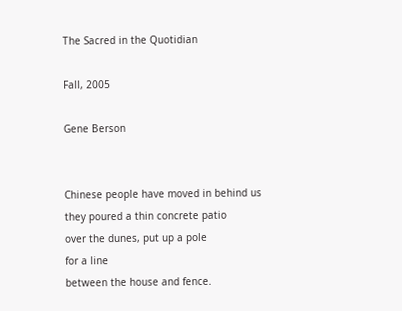The Sacred in the Quotidian

Fall, 2005

Gene Berson


Chinese people have moved in behind us
they poured a thin concrete patio
over the dunes, put up a pole
for a line
between the house and fence.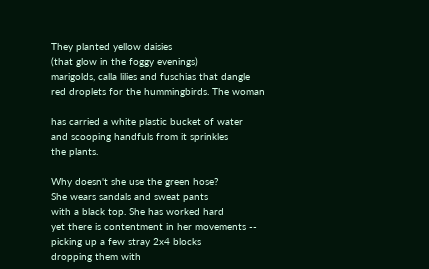They planted yellow daisies
(that glow in the foggy evenings)
marigolds, calla lilies and fuschias that dangle
red droplets for the hummingbirds. The woman

has carried a white plastic bucket of water
and scooping handfuls from it sprinkles
the plants.

Why doesn't she use the green hose?
She wears sandals and sweat pants
with a black top. She has worked hard
yet there is contentment in her movements --
picking up a few stray 2x4 blocks
dropping them with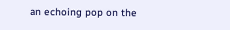an echoing pop on the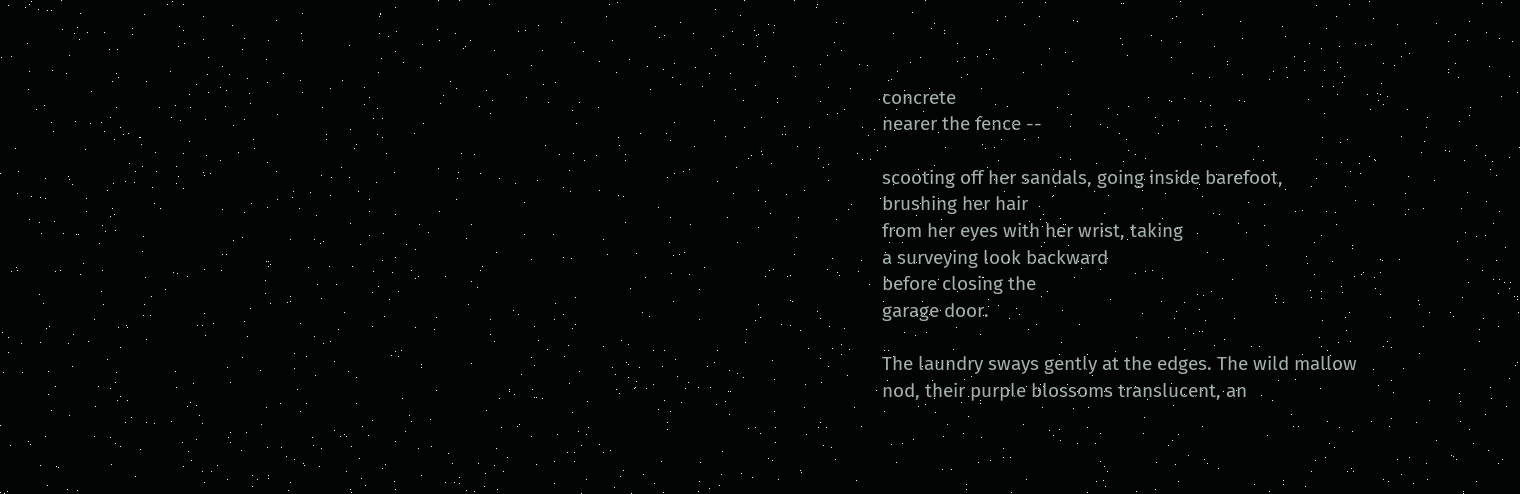concrete
nearer the fence --

scooting off her sandals, going inside barefoot,
brushing her hair
from her eyes with her wrist, taking
a surveying look backward
before closing the
garage door.

The laundry sways gently at the edges. The wild mallow
nod, their purple blossoms translucent, an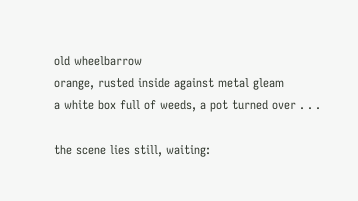old wheelbarrow
orange, rusted inside against metal gleam
a white box full of weeds, a pot turned over . . .

the scene lies still, waiting: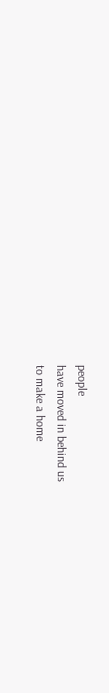people
have moved in behind us
to make a home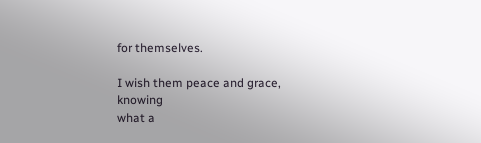for themselves.

I wish them peace and grace, knowing
what a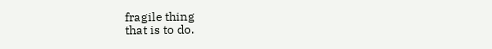fragile thing
that is to do.